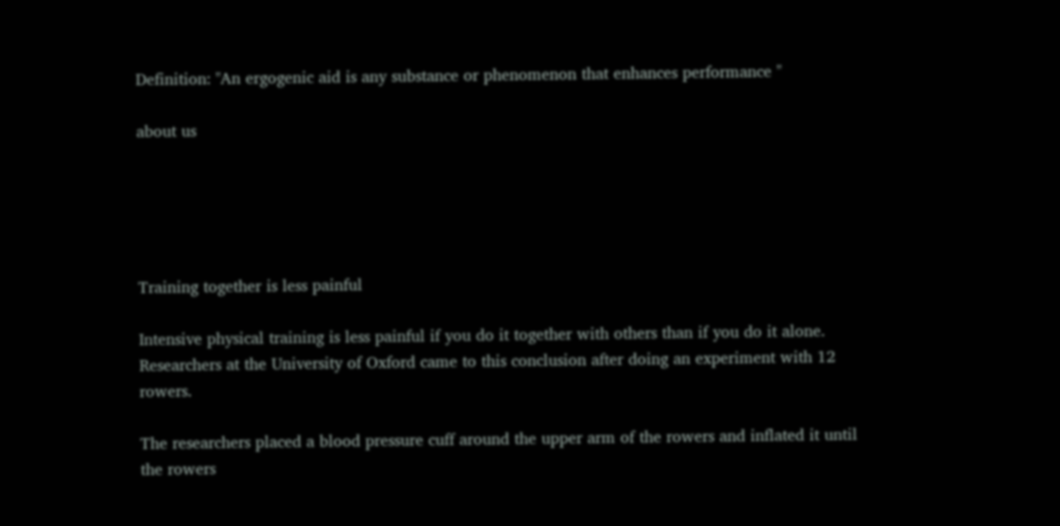Definition: "An ergogenic aid is any substance or phenomenon that enhances performance "

about us





Training together is less painful

Intensive physical training is less painful if you do it together with others than if you do it alone. Researchers at the University of Oxford came to this conclusion after doing an experiment with 12 rowers.

The researchers placed a blood pressure cuff around the upper arm of the rowers and inflated it until the rowers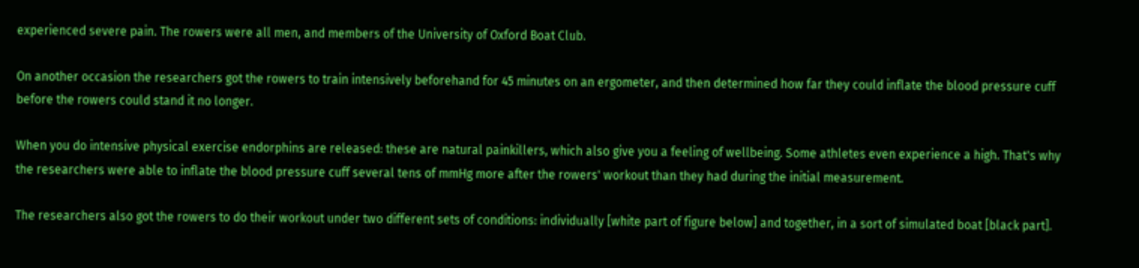experienced severe pain. The rowers were all men, and members of the University of Oxford Boat Club.

On another occasion the researchers got the rowers to train intensively beforehand for 45 minutes on an ergometer, and then determined how far they could inflate the blood pressure cuff before the rowers could stand it no longer.

When you do intensive physical exercise endorphins are released: these are natural painkillers, which also give you a feeling of wellbeing. Some athletes even experience a high. That's why the researchers were able to inflate the blood pressure cuff several tens of mmHg more after the rowers' workout than they had during the initial measurement.

The researchers also got the rowers to do their workout under two different sets of conditions: individually [white part of figure below] and together, in a sort of simulated boat [black part].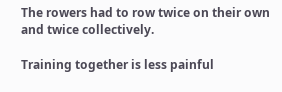The rowers had to row twice on their own and twice collectively.

Training together is less painful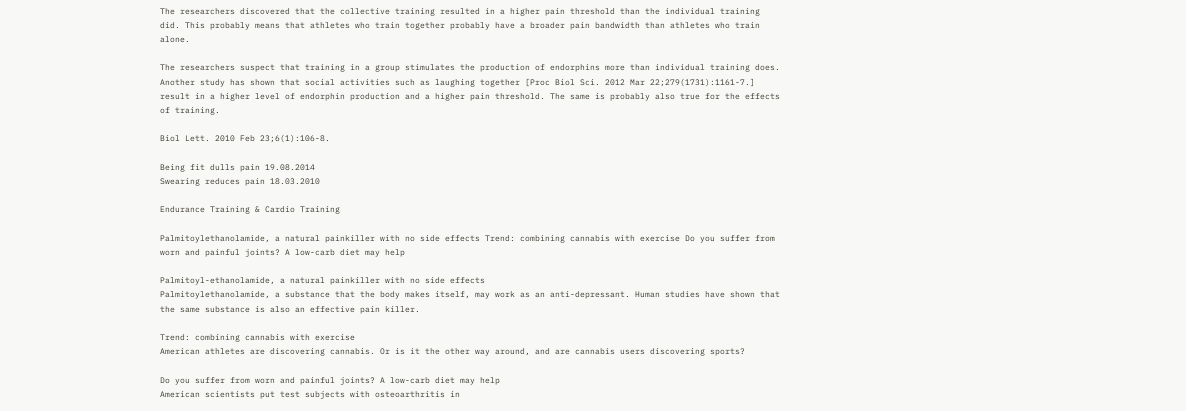The researchers discovered that the collective training resulted in a higher pain threshold than the individual training did. This probably means that athletes who train together probably have a broader pain bandwidth than athletes who train alone.

The researchers suspect that training in a group stimulates the production of endorphins more than individual training does. Another study has shown that social activities such as laughing together [Proc Biol Sci. 2012 Mar 22;279(1731):1161-7.] result in a higher level of endorphin production and a higher pain threshold. The same is probably also true for the effects of training.

Biol Lett. 2010 Feb 23;6(1):106-8.

Being fit dulls pain 19.08.2014
Swearing reduces pain 18.03.2010

Endurance Training & Cardio Training

Palmitoylethanolamide, a natural painkiller with no side effects Trend: combining cannabis with exercise Do you suffer from worn and painful joints? A low-carb diet may help

Palmitoyl-ethanolamide, a natural painkiller with no side effects
Palmitoylethanolamide, a substance that the body makes itself, may work as an anti-depressant. Human studies have shown that the same substance is also an effective pain killer.

Trend: combining cannabis with exercise
American athletes are discovering cannabis. Or is it the other way around, and are cannabis users discovering sports?

Do you suffer from worn and painful joints? A low-carb diet may help
American scientists put test subjects with osteoarthritis in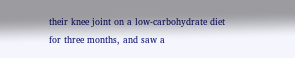their knee joint on a low-carbohydrate diet for three months, and saw a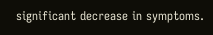significant decrease in symptoms.